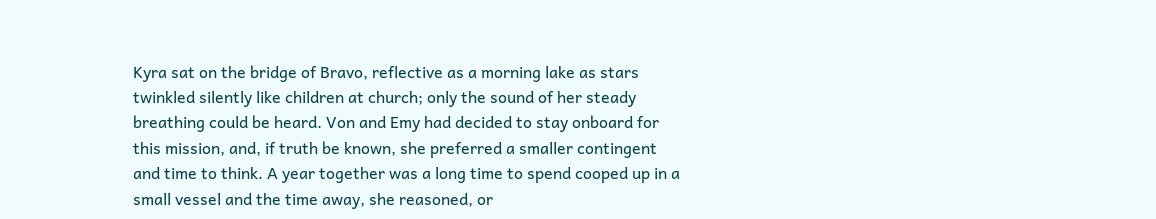Kyra sat on the bridge of Bravo, reflective as a morning lake as stars twinkled silently like children at church; only the sound of her steady breathing could be heard. Von and Emy had decided to stay onboard for this mission, and, if truth be known, she preferred a smaller contingent and time to think. A year together was a long time to spend cooped up in a small vessel and the time away, she reasoned, or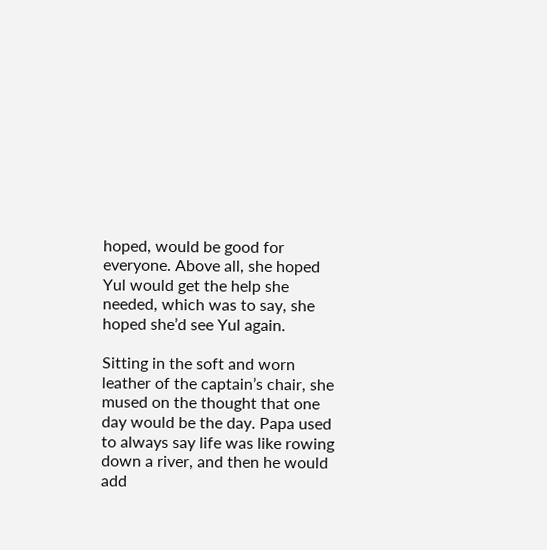hoped, would be good for everyone. Above all, she hoped Yul would get the help she needed, which was to say, she hoped she’d see Yul again.

Sitting in the soft and worn leather of the captain’s chair, she mused on the thought that one day would be the day. Papa used to always say life was like rowing down a river, and then he would add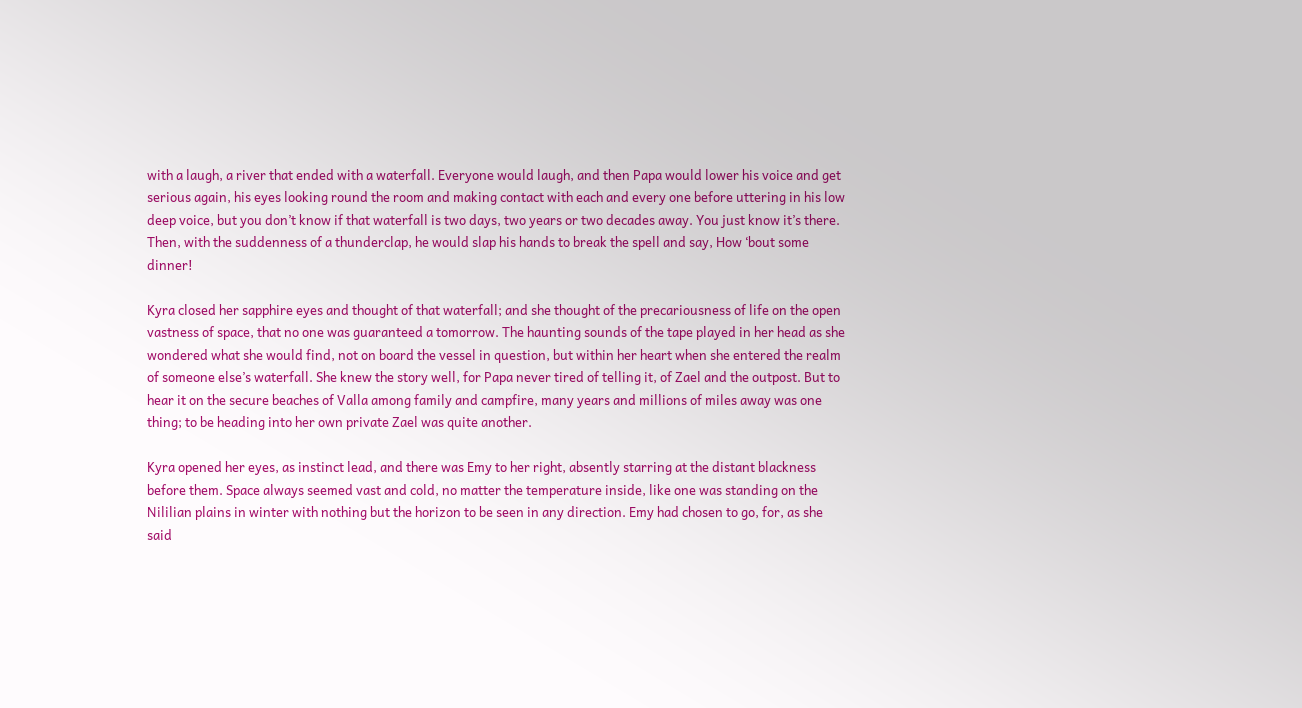with a laugh, a river that ended with a waterfall. Everyone would laugh, and then Papa would lower his voice and get serious again, his eyes looking round the room and making contact with each and every one before uttering in his low deep voice, but you don’t know if that waterfall is two days, two years or two decades away. You just know it’s there. Then, with the suddenness of a thunderclap, he would slap his hands to break the spell and say, How ‘bout some dinner!

Kyra closed her sapphire eyes and thought of that waterfall; and she thought of the precariousness of life on the open vastness of space, that no one was guaranteed a tomorrow. The haunting sounds of the tape played in her head as she wondered what she would find, not on board the vessel in question, but within her heart when she entered the realm of someone else’s waterfall. She knew the story well, for Papa never tired of telling it, of Zael and the outpost. But to hear it on the secure beaches of Valla among family and campfire, many years and millions of miles away was one thing; to be heading into her own private Zael was quite another.

Kyra opened her eyes, as instinct lead, and there was Emy to her right, absently starring at the distant blackness before them. Space always seemed vast and cold, no matter the temperature inside, like one was standing on the Nililian plains in winter with nothing but the horizon to be seen in any direction. Emy had chosen to go, for, as she said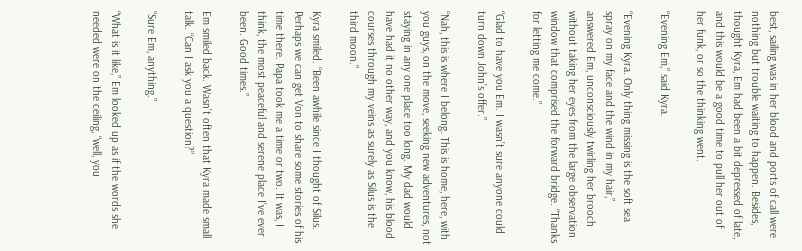best, sailing was in her blood and ports of call were nothing but trouble waiting to happen. Besides, thought Kyra, Em had been a bit depressed of late, and this would be a good time to pull her out of her funk, or so the thinking went.

“Evening Em,” said Kyra.

“Evening Kyra. Only thing missing is the soft sea spray on my face and the wind in my hair,” answered Em, unconsciously twirling her brooch without taking her eyes from the large observation window that comprised the forward bridge. “Thanks for letting me come.”

“Glad to have you Em. I wasn’t sure anyone could turn down John’s offer.”

“Nah, this is where I belong. This is home, here, with you guys, on the move, seeking new adventures, not staying in any one place too long. My dad would have had it no other way, and you know, his blood courses through my veins as surely as Silus is the third moon.”

Kyra smiled. “Been awhile since I thought of Silus. Perhaps we can get Von to share some stories of his time there. Papa took me a time or two. It was, I think, the most peaceful and serene place I’ve ever been. Good times.”

Em smiled back. Wasn’t often that Kyra made small talk. “Can I ask you a question?”

“Sure Em, anything.”

“What is it like,” Em looked up as if the words she needed were on the ceiling, “well, you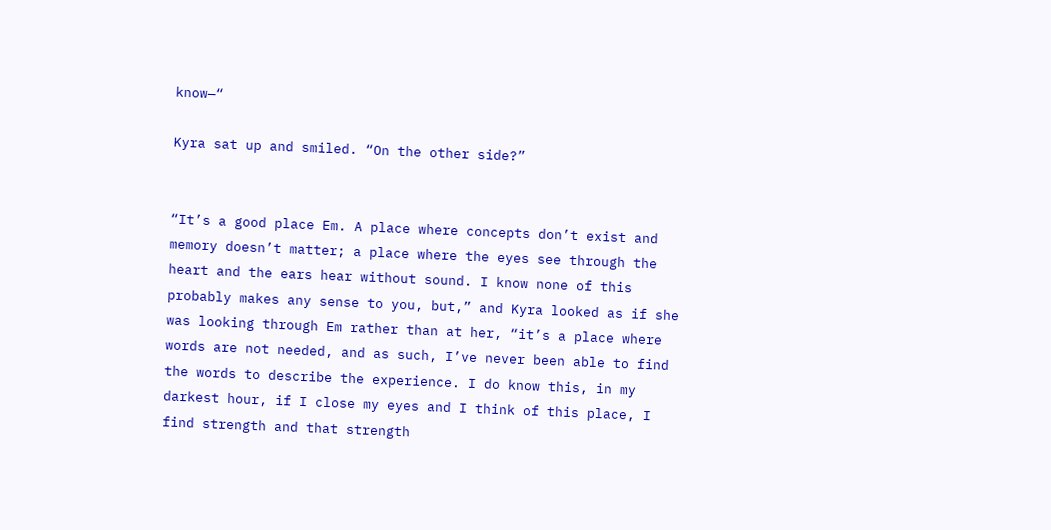know—“

Kyra sat up and smiled. “On the other side?”


“It’s a good place Em. A place where concepts don’t exist and memory doesn’t matter; a place where the eyes see through the heart and the ears hear without sound. I know none of this probably makes any sense to you, but,” and Kyra looked as if she was looking through Em rather than at her, “it’s a place where words are not needed, and as such, I’ve never been able to find the words to describe the experience. I do know this, in my darkest hour, if I close my eyes and I think of this place, I find strength and that strength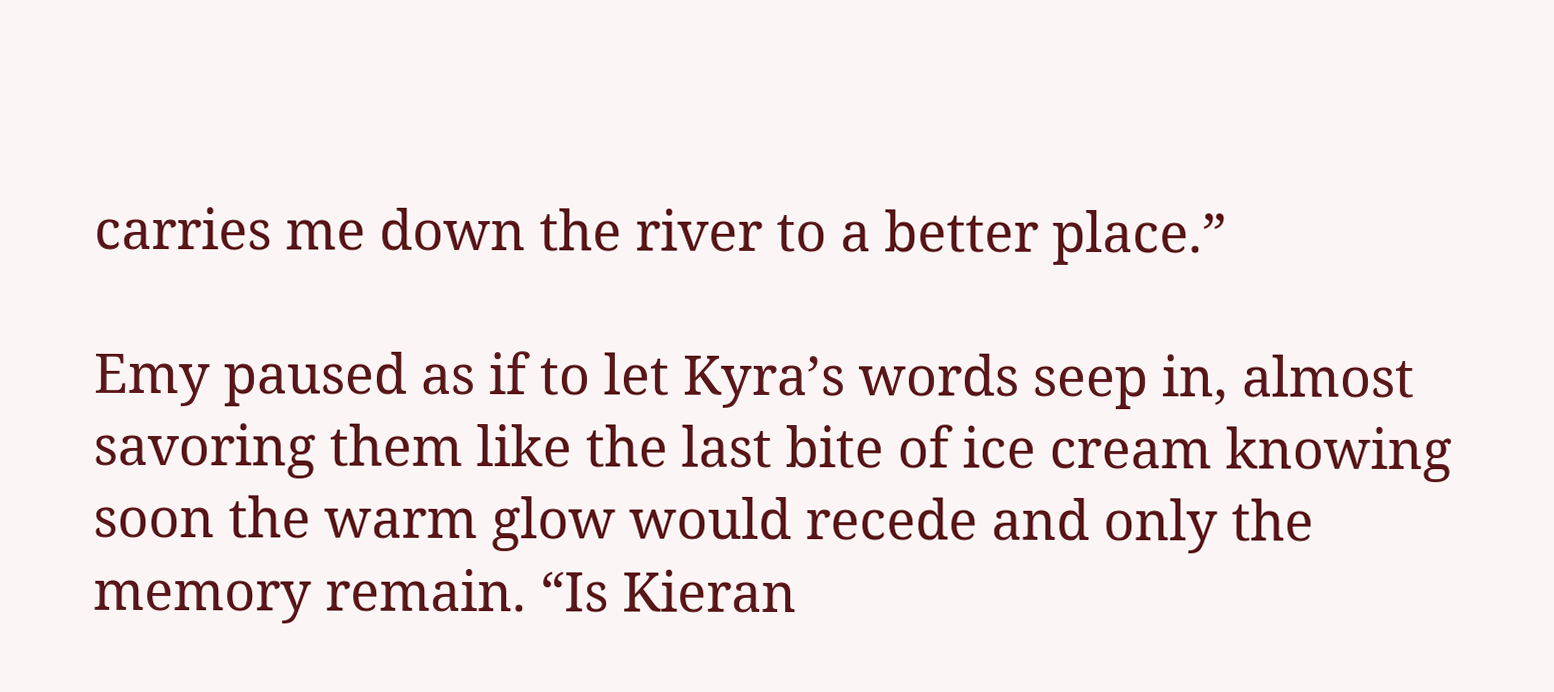carries me down the river to a better place.”

Emy paused as if to let Kyra’s words seep in, almost savoring them like the last bite of ice cream knowing soon the warm glow would recede and only the memory remain. “Is Kieran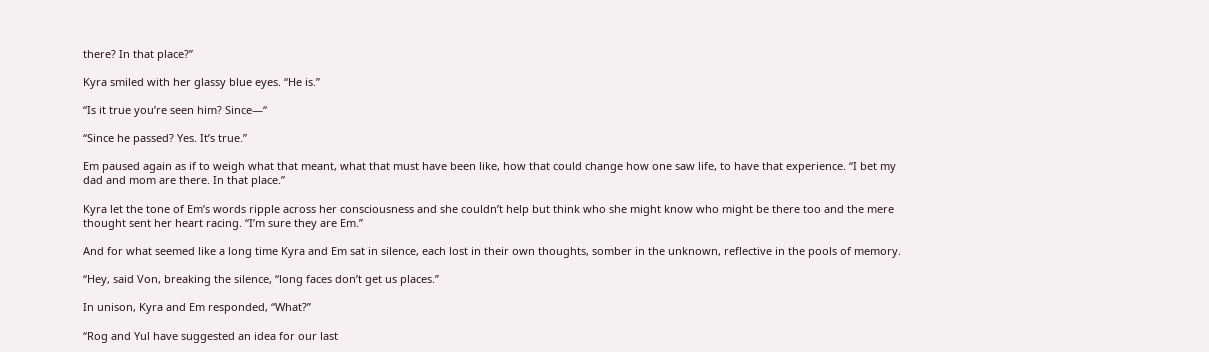there? In that place?”

Kyra smiled with her glassy blue eyes. “He is.”

“Is it true you’re seen him? Since—“

“Since he passed? Yes. It’s true.”

Em paused again as if to weigh what that meant, what that must have been like, how that could change how one saw life, to have that experience. “I bet my dad and mom are there. In that place.”

Kyra let the tone of Em’s words ripple across her consciousness and she couldn’t help but think who she might know who might be there too and the mere thought sent her heart racing. “I’m sure they are Em.”

And for what seemed like a long time Kyra and Em sat in silence, each lost in their own thoughts, somber in the unknown, reflective in the pools of memory.

“Hey, said Von, breaking the silence, “long faces don’t get us places.”

In unison, Kyra and Em responded, “What?”

“Rog and Yul have suggested an idea for our last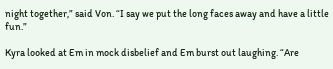night together,” said Von. “I say we put the long faces away and have a little fun.”

Kyra looked at Em in mock disbelief and Em burst out laughing. “Are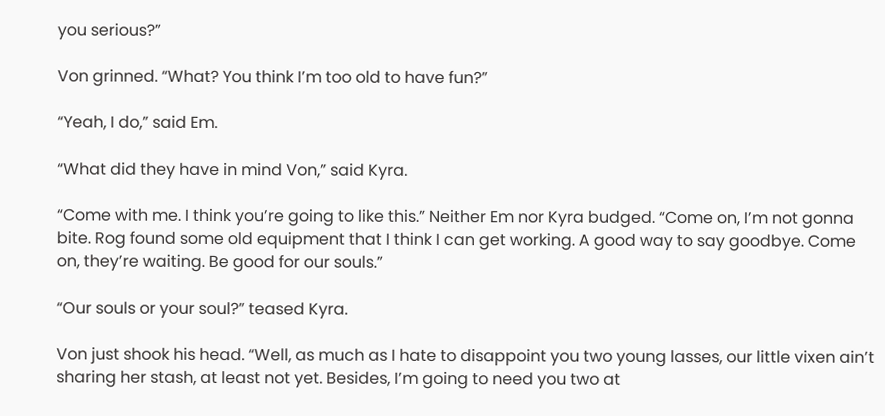you serious?”

Von grinned. “What? You think I’m too old to have fun?”

“Yeah, I do,” said Em.

“What did they have in mind Von,” said Kyra.

“Come with me. I think you’re going to like this.” Neither Em nor Kyra budged. “Come on, I’m not gonna bite. Rog found some old equipment that I think I can get working. A good way to say goodbye. Come on, they’re waiting. Be good for our souls.”

“Our souls or your soul?” teased Kyra.

Von just shook his head. “Well, as much as I hate to disappoint you two young lasses, our little vixen ain’t sharing her stash, at least not yet. Besides, I’m going to need you two at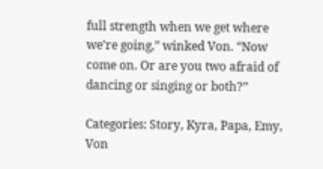full strength when we get where we’re going,” winked Von. “Now come on. Or are you two afraid of dancing or singing or both?”

Categories: Story, Kyra, Papa, Emy, Von